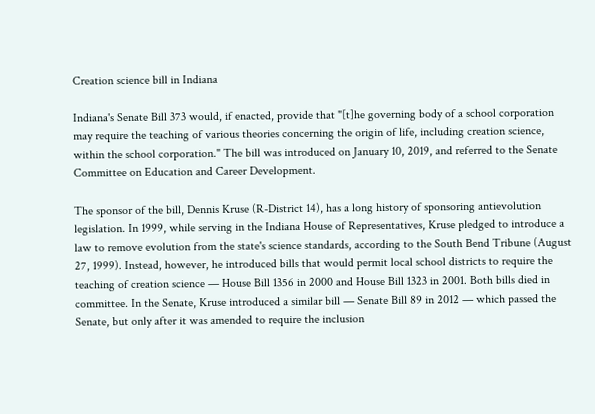Creation science bill in Indiana

Indiana's Senate Bill 373 would, if enacted, provide that "[t]he governing body of a school corporation may require the teaching of various theories concerning the origin of life, including creation science, within the school corporation." The bill was introduced on January 10, 2019, and referred to the Senate Committee on Education and Career Development.

The sponsor of the bill, Dennis Kruse (R-District 14), has a long history of sponsoring antievolution legislation. In 1999, while serving in the Indiana House of Representatives, Kruse pledged to introduce a law to remove evolution from the state's science standards, according to the South Bend Tribune (August 27, 1999). Instead, however, he introduced bills that would permit local school districts to require the teaching of creation science — House Bill 1356 in 2000 and House Bill 1323 in 2001. Both bills died in committee. In the Senate, Kruse introduced a similar bill — Senate Bill 89 in 2012 — which passed the Senate, but only after it was amended to require the inclusion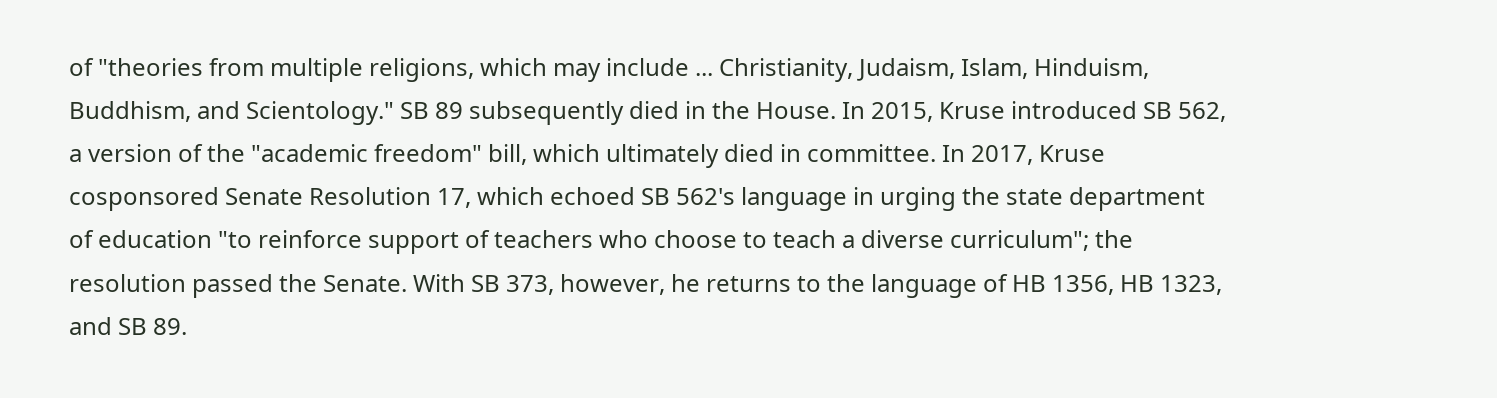of "theories from multiple religions, which may include ... Christianity, Judaism, Islam, Hinduism, Buddhism, and Scientology." SB 89 subsequently died in the House. In 2015, Kruse introduced SB 562, a version of the "academic freedom" bill, which ultimately died in committee. In 2017, Kruse cosponsored Senate Resolution 17, which echoed SB 562's language in urging the state department of education "to reinforce support of teachers who choose to teach a diverse curriculum"; the resolution passed the Senate. With SB 373, however, he returns to the language of HB 1356, HB 1323, and SB 89.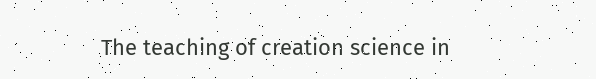The teaching of creation science in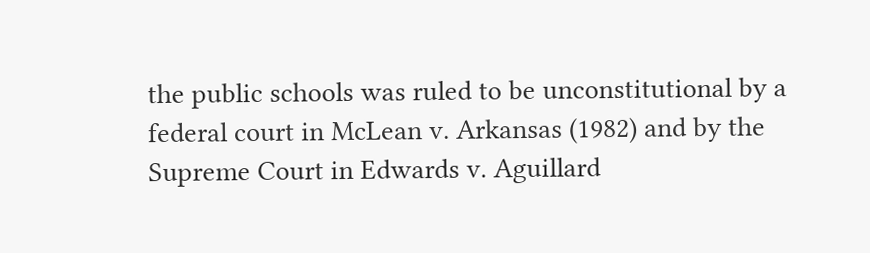the public schools was ruled to be unconstitutional by a federal court in McLean v. Arkansas (1982) and by the Supreme Court in Edwards v. Aguillard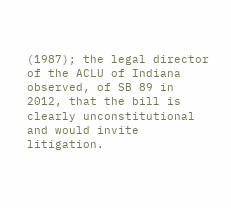(1987); the legal director of the ACLU of Indiana observed, of SB 89 in 2012, that the bill is clearly unconstitutional and would invite litigation.